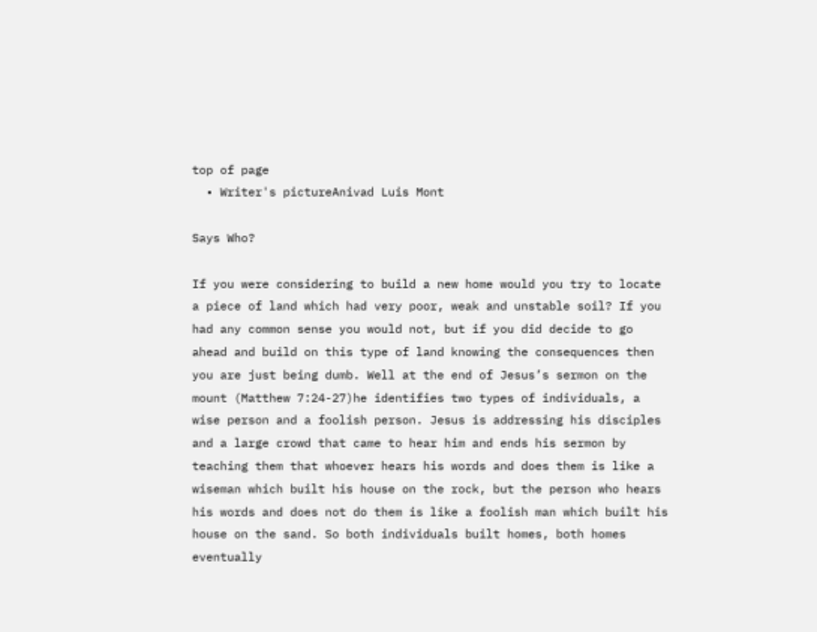top of page
  • Writer's pictureAnivad Luis Mont

Says Who?

If you were considering to build a new home would you try to locate a piece of land which had very poor, weak and unstable soil? If you had any common sense you would not, but if you did decide to go ahead and build on this type of land knowing the consequences then you are just being dumb. Well at the end of Jesus’s sermon on the mount (Matthew 7:24-27)he identifies two types of individuals, a wise person and a foolish person. Jesus is addressing his disciples and a large crowd that came to hear him and ends his sermon by teaching them that whoever hears his words and does them is like a wiseman which built his house on the rock, but the person who hears his words and does not do them is like a foolish man which built his house on the sand. So both individuals built homes, both homes eventually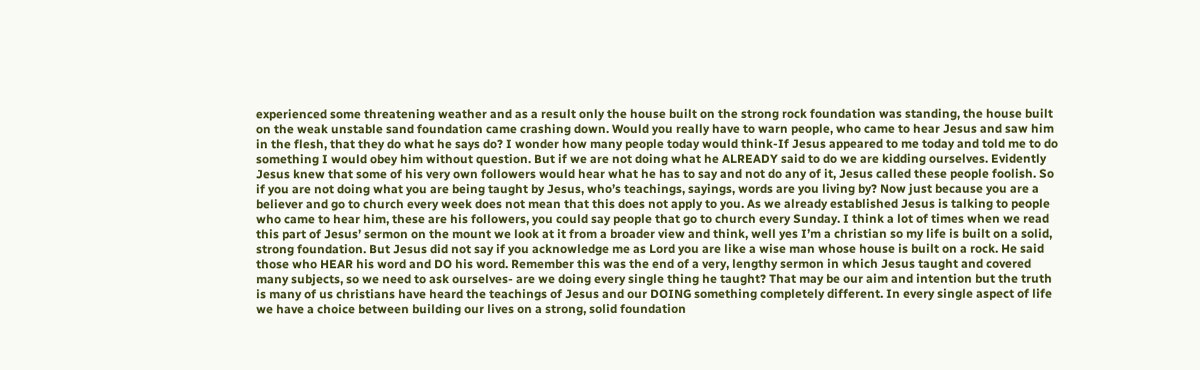experienced some threatening weather and as a result only the house built on the strong rock foundation was standing, the house built on the weak unstable sand foundation came crashing down. Would you really have to warn people, who came to hear Jesus and saw him in the flesh, that they do what he says do? I wonder how many people today would think-If Jesus appeared to me today and told me to do something I would obey him without question. But if we are not doing what he ALREADY said to do we are kidding ourselves. Evidently Jesus knew that some of his very own followers would hear what he has to say and not do any of it, Jesus called these people foolish. So if you are not doing what you are being taught by Jesus, who’s teachings, sayings, words are you living by? Now just because you are a believer and go to church every week does not mean that this does not apply to you. As we already established Jesus is talking to people who came to hear him, these are his followers, you could say people that go to church every Sunday. I think a lot of times when we read this part of Jesus’ sermon on the mount we look at it from a broader view and think, well yes I’m a christian so my life is built on a solid, strong foundation. But Jesus did not say if you acknowledge me as Lord you are like a wise man whose house is built on a rock. He said those who HEAR his word and DO his word. Remember this was the end of a very, lengthy sermon in which Jesus taught and covered many subjects, so we need to ask ourselves- are we doing every single thing he taught? That may be our aim and intention but the truth is many of us christians have heard the teachings of Jesus and our DOING something completely different. In every single aspect of life we have a choice between building our lives on a strong, solid foundation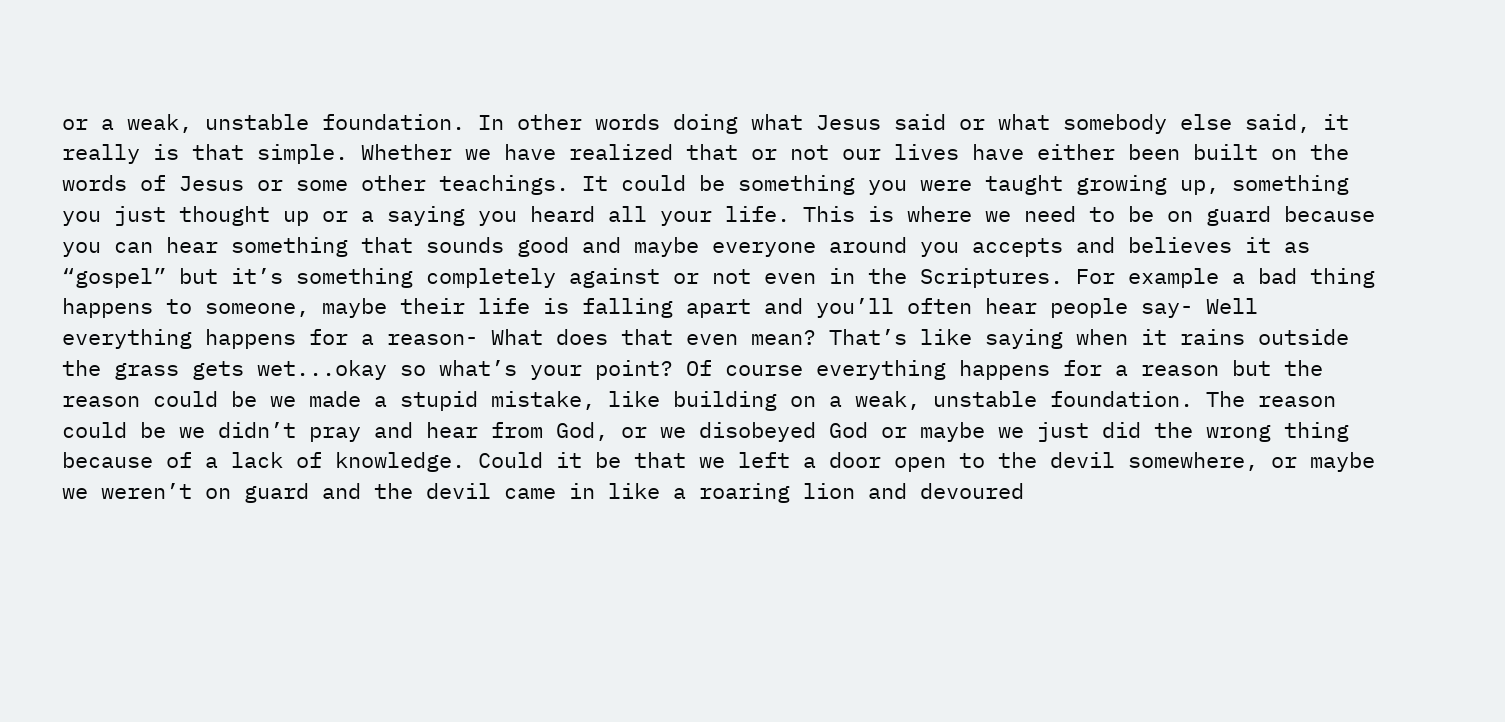or a weak, unstable foundation. In other words doing what Jesus said or what somebody else said, it really is that simple. Whether we have realized that or not our lives have either been built on the words of Jesus or some other teachings. It could be something you were taught growing up, something you just thought up or a saying you heard all your life. This is where we need to be on guard because you can hear something that sounds good and maybe everyone around you accepts and believes it as “gospel” but it’s something completely against or not even in the Scriptures. For example a bad thing happens to someone, maybe their life is falling apart and you’ll often hear people say- Well everything happens for a reason- What does that even mean? That’s like saying when it rains outside the grass gets wet...okay so what’s your point? Of course everything happens for a reason but the reason could be we made a stupid mistake, like building on a weak, unstable foundation. The reason could be we didn’t pray and hear from God, or we disobeyed God or maybe we just did the wrong thing because of a lack of knowledge. Could it be that we left a door open to the devil somewhere, or maybe we weren’t on guard and the devil came in like a roaring lion and devoured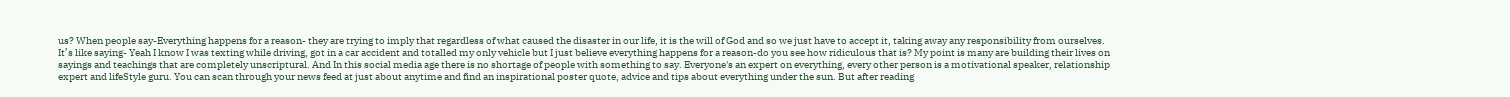us? When people say-Everything happens for a reason- they are trying to imply that regardless of what caused the disaster in our life, it is the will of God and so we just have to accept it, taking away any responsibility from ourselves. It’s like saying- Yeah I know I was texting while driving, got in a car accident and totalled my only vehicle but I just believe everything happens for a reason-do you see how ridiculous that is? My point is many are building their lives on sayings and teachings that are completely unscriptural. And In this social media age there is no shortage of people with something to say. Everyone's an expert on everything, every other person is a motivational speaker, relationship expert and lifeStyle guru. You can scan through your news feed at just about anytime and find an inspirational poster quote, advice and tips about everything under the sun. But after reading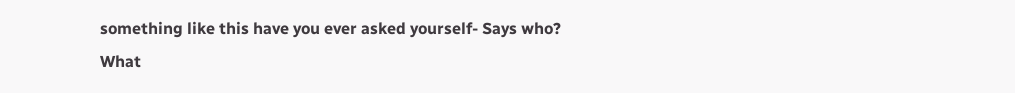something like this have you ever asked yourself- Says who? What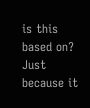is this based on? Just because it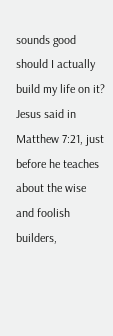sounds good should I actually build my life on it? Jesus said in Matthew 7:21, just before he teaches about the wise and foolish builders,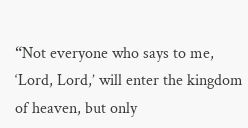“Not everyone who says to me, ‘Lord, Lord,’ will enter the kingdom of heaven, but only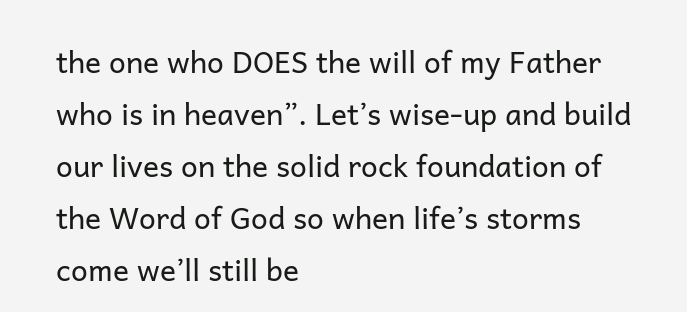the one who DOES the will of my Father who is in heaven”. Let’s wise-up and build our lives on the solid rock foundation of the Word of God so when life’s storms come we’ll still be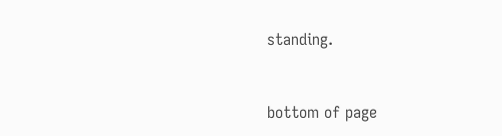standing.


bottom of page